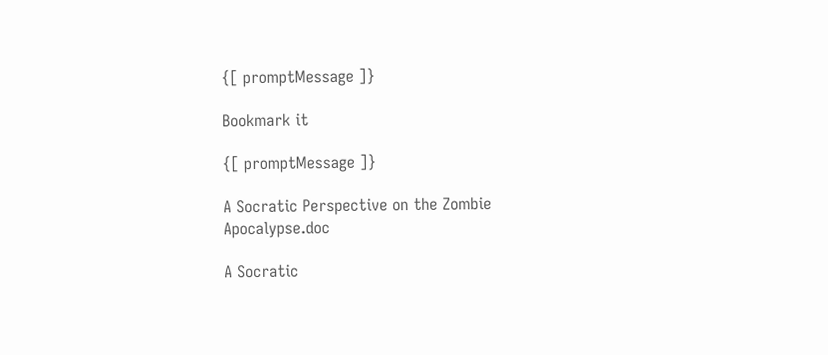{[ promptMessage ]}

Bookmark it

{[ promptMessage ]}

A Socratic Perspective on the Zombie Apocalypse.doc

A Socratic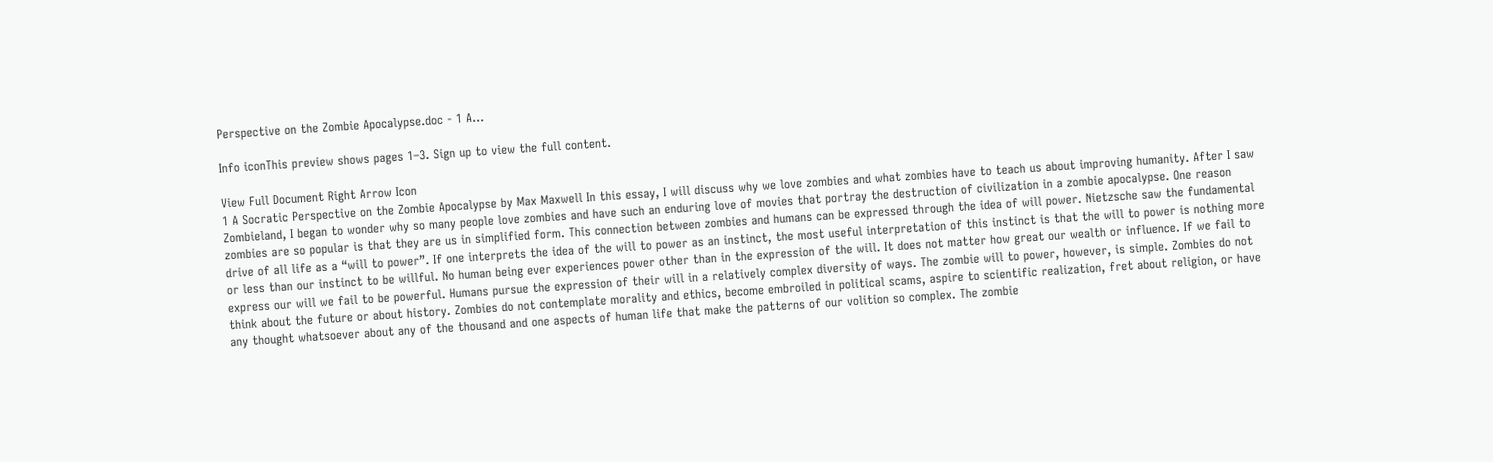Perspective on the Zombie Apocalypse.doc - 1 A...

Info iconThis preview shows pages 1–3. Sign up to view the full content.

View Full Document Right Arrow Icon
1 A Socratic Perspective on the Zombie Apocalypse by Max Maxwell In this essay, I will discuss why we love zombies and what zombies have to teach us about improving humanity. After I saw Zombieland, I began to wonder why so many people love zombies and have such an enduring love of movies that portray the destruction of civilization in a zombie apocalypse. One reason zombies are so popular is that they are us in simplified form. This connection between zombies and humans can be expressed through the idea of will power. Nietzsche saw the fundamental drive of all life as a “will to power”. If one interprets the idea of the will to power as an instinct, the most useful interpretation of this instinct is that the will to power is nothing more or less than our instinct to be willful. No human being ever experiences power other than in the expression of the will. It does not matter how great our wealth or influence. If we fail to express our will we fail to be powerful. Humans pursue the expression of their will in a relatively complex diversity of ways. The zombie will to power, however, is simple. Zombies do not think about the future or about history. Zombies do not contemplate morality and ethics, become embroiled in political scams, aspire to scientific realization, fret about religion, or have any thought whatsoever about any of the thousand and one aspects of human life that make the patterns of our volition so complex. The zombie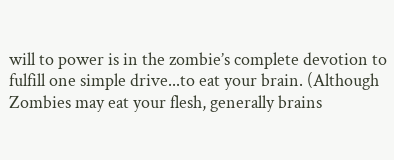will to power is in the zombie’s complete devotion to fulfill one simple drive...to eat your brain. (Although Zombies may eat your flesh, generally brains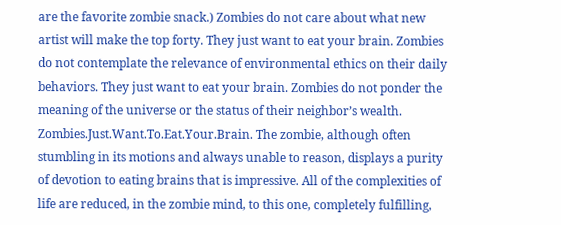are the favorite zombie snack.) Zombies do not care about what new artist will make the top forty. They just want to eat your brain. Zombies do not contemplate the relevance of environmental ethics on their daily behaviors. They just want to eat your brain. Zombies do not ponder the meaning of the universe or the status of their neighbor’s wealth. Zombies.Just.Want.To.Eat.Your.Brain. The zombie, although often stumbling in its motions and always unable to reason, displays a purity of devotion to eating brains that is impressive. All of the complexities of life are reduced, in the zombie mind, to this one, completely fulfilling,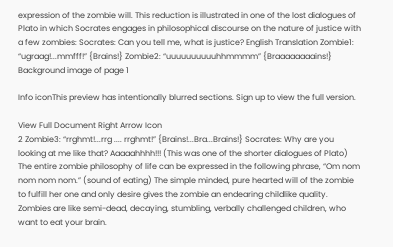expression of the zombie will. This reduction is illustrated in one of the lost dialogues of Plato in which Socrates engages in philosophical discourse on the nature of justice with a few zombies: Socrates: Can you tell me, what is justice? English Translation Zombie1: “ugraag!...mmfff!” {Brains!} Zombie2: “uuuuuuuuuuhhmmmm” {Braaaaaaaains!}
Background image of page 1

Info iconThis preview has intentionally blurred sections. Sign up to view the full version.

View Full Document Right Arrow Icon
2 Zombie3: “rrghmt!...rrg .... rrghmt!” {Brains!...Bra...Brains!} Socrates: Why are you looking at me like that? Aaaaahhhh!!! (This was one of the shorter dialogues of Plato) The entire zombie philosophy of life can be expressed in the following phrase, “Om nom nom nom nom.” (sound of eating) The simple minded, pure hearted will of the zombie to fulfill her one and only desire gives the zombie an endearing childlike quality. Zombies are like semi-dead, decaying, stumbling, verbally challenged children, who want to eat your brain.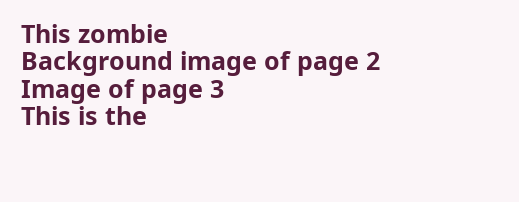This zombie
Background image of page 2
Image of page 3
This is the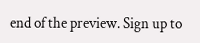end of the preview. Sign up to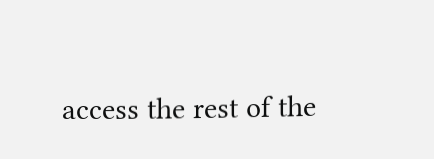access the rest of the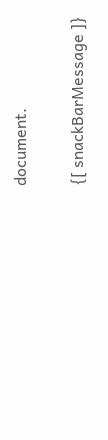document.

{[ snackBarMessage ]}